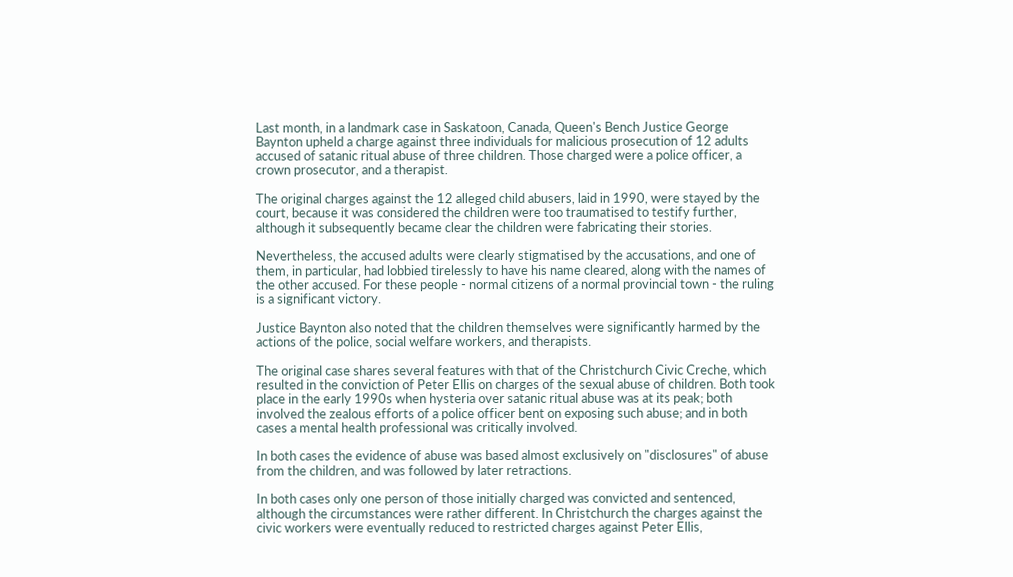Last month, in a landmark case in Saskatoon, Canada, Queen's Bench Justice George Baynton upheld a charge against three individuals for malicious prosecution of 12 adults accused of satanic ritual abuse of three children. Those charged were a police officer, a crown prosecutor, and a therapist.

The original charges against the 12 alleged child abusers, laid in 1990, were stayed by the court, because it was considered the children were too traumatised to testify further, although it subsequently became clear the children were fabricating their stories.

Nevertheless, the accused adults were clearly stigmatised by the accusations, and one of them, in particular, had lobbied tirelessly to have his name cleared, along with the names of the other accused. For these people - normal citizens of a normal provincial town - the ruling is a significant victory.

Justice Baynton also noted that the children themselves were significantly harmed by the actions of the police, social welfare workers, and therapists.

The original case shares several features with that of the Christchurch Civic Creche, which resulted in the conviction of Peter Ellis on charges of the sexual abuse of children. Both took place in the early 1990s when hysteria over satanic ritual abuse was at its peak; both involved the zealous efforts of a police officer bent on exposing such abuse; and in both cases a mental health professional was critically involved.

In both cases the evidence of abuse was based almost exclusively on "disclosures" of abuse from the children, and was followed by later retractions.

In both cases only one person of those initially charged was convicted and sentenced, although the circumstances were rather different. In Christchurch the charges against the civic workers were eventually reduced to restricted charges against Peter Ellis,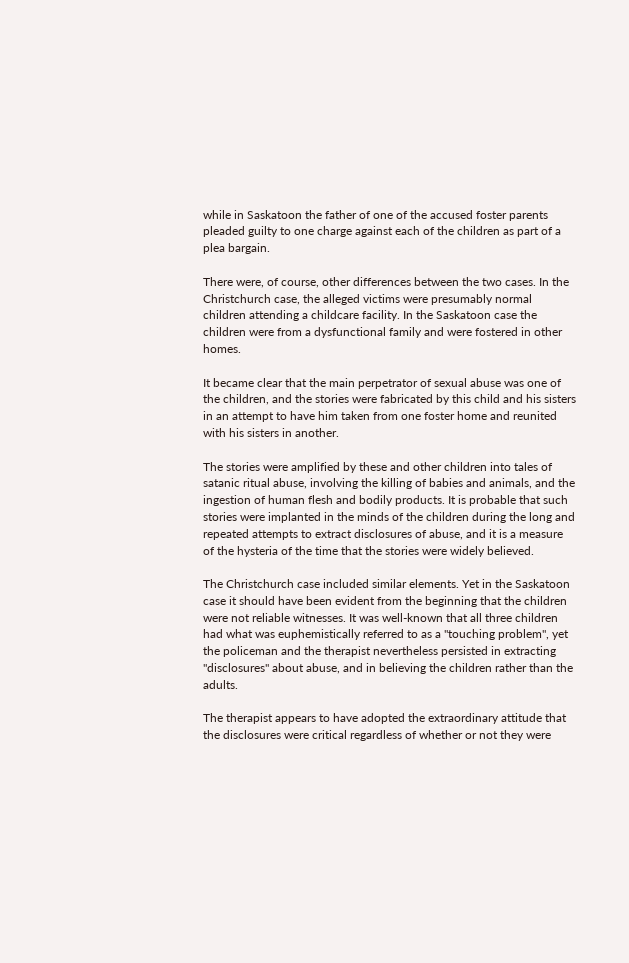while in Saskatoon the father of one of the accused foster parents pleaded guilty to one charge against each of the children as part of a plea bargain.

There were, of course, other differences between the two cases. In the Christchurch case, the alleged victims were presumably normal children attending a childcare facility. In the Saskatoon case the children were from a dysfunctional family and were fostered in other homes.

It became clear that the main perpetrator of sexual abuse was one of the children, and the stories were fabricated by this child and his sisters in an attempt to have him taken from one foster home and reunited with his sisters in another.

The stories were amplified by these and other children into tales of satanic ritual abuse, involving the killing of babies and animals, and the ingestion of human flesh and bodily products. It is probable that such stories were implanted in the minds of the children during the long and repeated attempts to extract disclosures of abuse, and it is a measure of the hysteria of the time that the stories were widely believed.

The Christchurch case included similar elements. Yet in the Saskatoon case it should have been evident from the beginning that the children were not reliable witnesses. It was well-known that all three children had what was euphemistically referred to as a "touching problem", yet the policeman and the therapist nevertheless persisted in extracting "disclosures" about abuse, and in believing the children rather than the adults.

The therapist appears to have adopted the extraordinary attitude that the disclosures were critical regardless of whether or not they were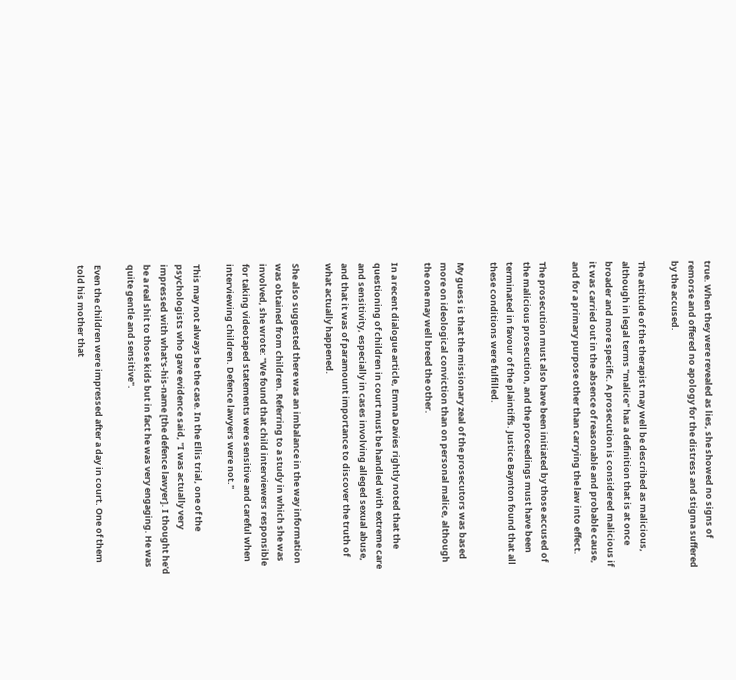true. When they were revealed as lies, she showed no signs of remorse and offered no apology for the distress and stigma suffered by the accused.

The attitude of the therapist may well be described as malicious, although in legal terms "malice" has a definition that is at once broader and more specific. A prosecution is considered malicious if it was carried out in the absence of reasonable and probable cause, and for a primary purpose other than carrying the law into effect.

The prosecution must also have been initiated by those accused of the malicious prosecution, and the proceedings must have been terminated in favour of the plaintiffs. Justice Baynton found that all these conditions were fulfilled.

My guess is that the missionary zeal of the prosecutors was based more on ideological conviction than on personal malice, although the one may well breed the other.

In a recent dialogue article, Emma Davies rightly noted that the questioning of children in court must be handled with extreme care and sensitivity, especially in cases involving alleged sexual abuse, and that it was of paramount importance to discover the truth of what actually happened.

She also suggested there was an imbalance in the way information was obtained from children. Referring to a study in which she was involved, she wrote: "We found that child interviewers responsible for taking videotaped statements were sensitive and careful when interviewing children. Defence lawyers were not."

This may not always be the case. In the Ellis trial, one of the psychologists who gave evidence said, "I was actually very impressed with what's-his-name [the defence lawyer]. I thought he'd be a real shit to those kids but in fact he was very engaging. He was quite gentle and sensitive".

Even the children were impressed after a day in court. One of them told his mother that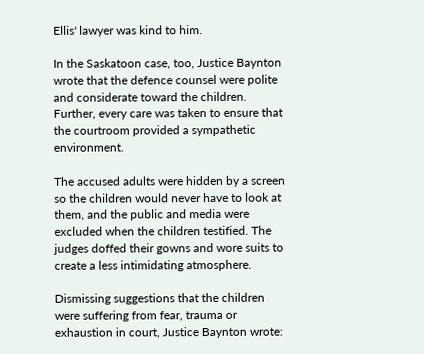Ellis' lawyer was kind to him.

In the Saskatoon case, too, Justice Baynton wrote that the defence counsel were polite and considerate toward the children. Further, every care was taken to ensure that the courtroom provided a sympathetic environment.

The accused adults were hidden by a screen so the children would never have to look at them, and the public and media were excluded when the children testified. The judges doffed their gowns and wore suits to create a less intimidating atmosphere.

Dismissing suggestions that the children were suffering from fear, trauma or exhaustion in court, Justice Baynton wrote: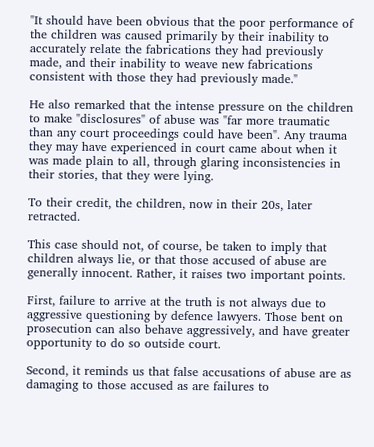"It should have been obvious that the poor performance of the children was caused primarily by their inability to accurately relate the fabrications they had previously made, and their inability to weave new fabrications consistent with those they had previously made."

He also remarked that the intense pressure on the children to make "disclosures" of abuse was "far more traumatic than any court proceedings could have been". Any trauma they may have experienced in court came about when it was made plain to all, through glaring inconsistencies in their stories, that they were lying.

To their credit, the children, now in their 20s, later retracted.

This case should not, of course, be taken to imply that children always lie, or that those accused of abuse are generally innocent. Rather, it raises two important points.

First, failure to arrive at the truth is not always due to aggressive questioning by defence lawyers. Those bent on prosecution can also behave aggressively, and have greater opportunity to do so outside court.

Second, it reminds us that false accusations of abuse are as damaging to those accused as are failures to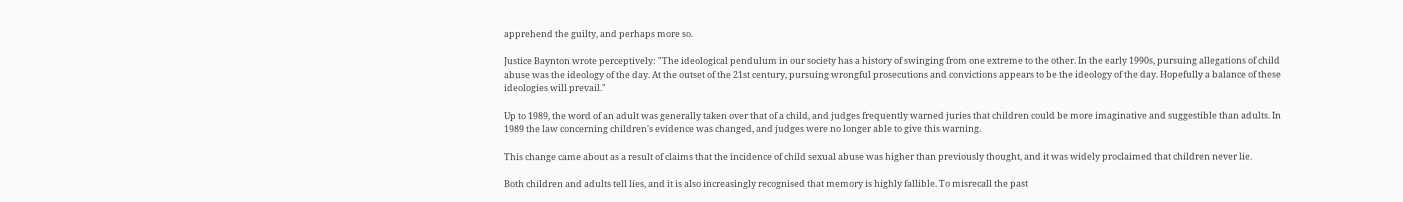apprehend the guilty, and perhaps more so.

Justice Baynton wrote perceptively: "The ideological pendulum in our society has a history of swinging from one extreme to the other. In the early 1990s, pursuing allegations of child abuse was the ideology of the day. At the outset of the 21st century, pursuing wrongful prosecutions and convictions appears to be the ideology of the day. Hopefully a balance of these ideologies will prevail."

Up to 1989, the word of an adult was generally taken over that of a child, and judges frequently warned juries that children could be more imaginative and suggestible than adults. In 1989 the law concerning children's evidence was changed, and judges were no longer able to give this warning.

This change came about as a result of claims that the incidence of child sexual abuse was higher than previously thought, and it was widely proclaimed that children never lie.

Both children and adults tell lies, and it is also increasingly recognised that memory is highly fallible. To misrecall the past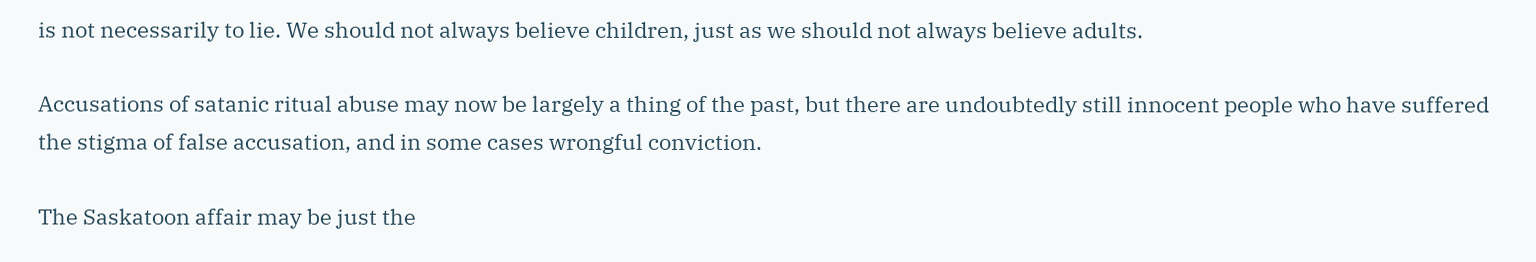is not necessarily to lie. We should not always believe children, just as we should not always believe adults.

Accusations of satanic ritual abuse may now be largely a thing of the past, but there are undoubtedly still innocent people who have suffered the stigma of false accusation, and in some cases wrongful conviction.

The Saskatoon affair may be just the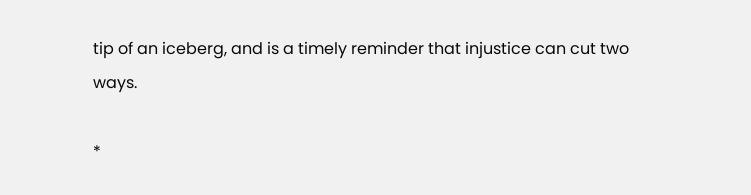tip of an iceberg, and is a timely reminder that injustice can cut two ways.

*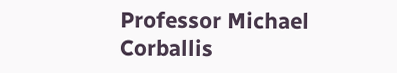Professor Michael Corballis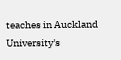teaches in Auckland University's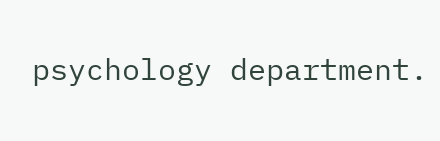psychology department.